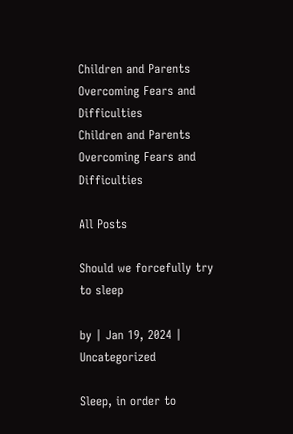Children and Parents Overcoming Fears and Difficulties
Children and Parents Overcoming Fears and Difficulties

All Posts

Should we forcefully try to sleep

by | Jan 19, 2024 | Uncategorized

Sleep, in order to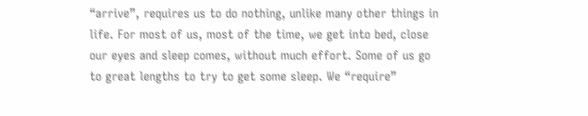“arrive”, requires us to do nothing, unlike many other things in life. For most of us, most of the time, we get into bed, close our eyes and sleep comes, without much effort. Some of us go to great lengths to try to get some sleep. We “require”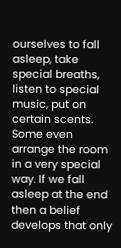ourselves to fall asleep, take special breaths, listen to special music, put on certain scents. Some even arrange the room in a very special way. If we fall asleep at the end then a belief develops that only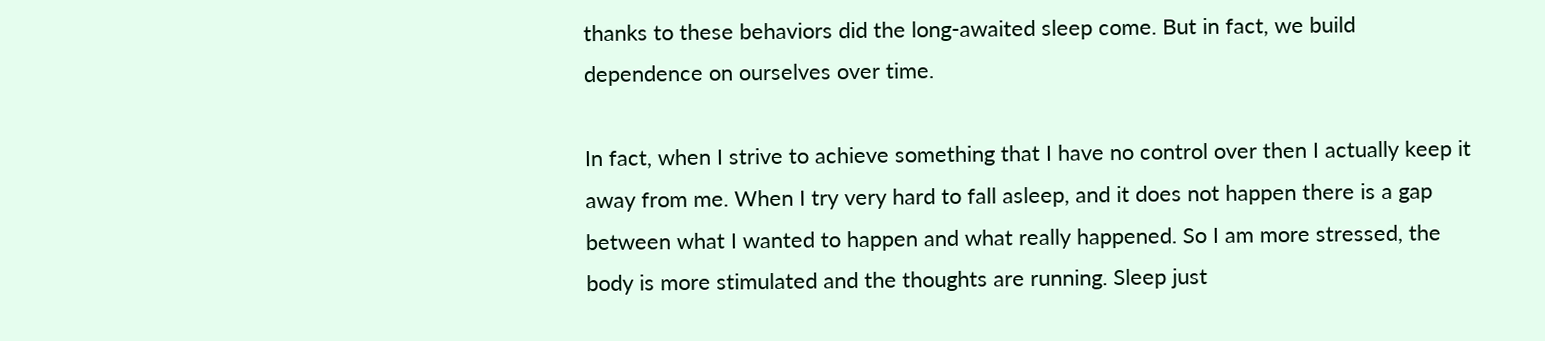thanks to these behaviors did the long-awaited sleep come. But in fact, we build dependence on ourselves over time.

In fact, when I strive to achieve something that I have no control over then I actually keep it away from me. When I try very hard to fall asleep, and it does not happen there is a gap between what I wanted to happen and what really happened. So I am more stressed, the body is more stimulated and the thoughts are running. Sleep just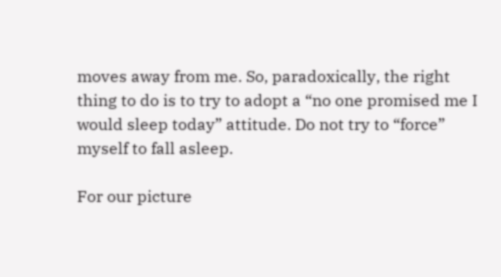moves away from me. So, paradoxically, the right thing to do is to try to adopt a “no one promised me I would sleep today” attitude. Do not try to “force” myself to fall asleep.

For our picture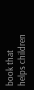book that helps children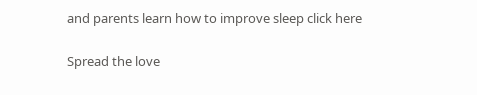and parents learn how to improve sleep click here

Spread the love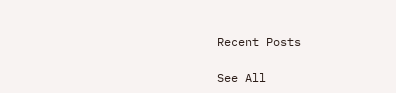Recent Posts

See All